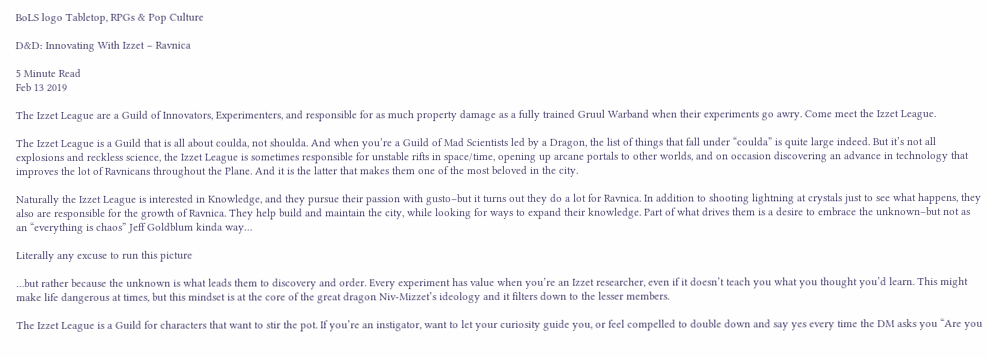BoLS logo Tabletop, RPGs & Pop Culture

D&D: Innovating With Izzet – Ravnica

5 Minute Read
Feb 13 2019

The Izzet League are a Guild of Innovators, Experimenters, and responsible for as much property damage as a fully trained Gruul Warband when their experiments go awry. Come meet the Izzet League.

The Izzet League is a Guild that is all about coulda, not shoulda. And when you’re a Guild of Mad Scientists led by a Dragon, the list of things that fall under “coulda” is quite large indeed. But it’s not all explosions and reckless science, the Izzet League is sometimes responsible for unstable rifts in space/time, opening up arcane portals to other worlds, and on occasion discovering an advance in technology that improves the lot of Ravnicans throughout the Plane. And it is the latter that makes them one of the most beloved in the city.

Naturally the Izzet League is interested in Knowledge, and they pursue their passion with gusto–but it turns out they do a lot for Ravnica. In addition to shooting lightning at crystals just to see what happens, they also are responsible for the growth of Ravnica. They help build and maintain the city, while looking for ways to expand their knowledge. Part of what drives them is a desire to embrace the unknown–but not as an “everything is chaos” Jeff Goldblum kinda way…

Literally any excuse to run this picture

…but rather because the unknown is what leads them to discovery and order. Every experiment has value when you’re an Izzet researcher, even if it doesn’t teach you what you thought you’d learn. This might make life dangerous at times, but this mindset is at the core of the great dragon Niv-Mizzet’s ideology and it filters down to the lesser members.

The Izzet League is a Guild for characters that want to stir the pot. If you’re an instigator, want to let your curiosity guide you, or feel compelled to double down and say yes every time the DM asks you “Are you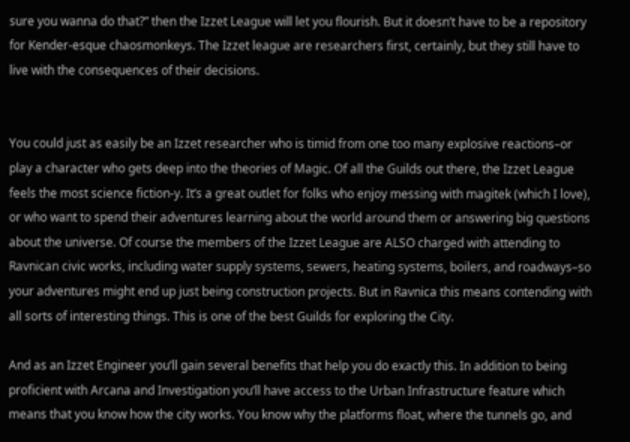sure you wanna do that?” then the Izzet League will let you flourish. But it doesn’t have to be a repository for Kender-esque chaosmonkeys. The Izzet league are researchers first, certainly, but they still have to live with the consequences of their decisions.


You could just as easily be an Izzet researcher who is timid from one too many explosive reactions–or play a character who gets deep into the theories of Magic. Of all the Guilds out there, the Izzet League feels the most science fiction-y. It’s a great outlet for folks who enjoy messing with magitek (which I love), or who want to spend their adventures learning about the world around them or answering big questions about the universe. Of course the members of the Izzet League are ALSO charged with attending to Ravnican civic works, including water supply systems, sewers, heating systems, boilers, and roadways–so your adventures might end up just being construction projects. But in Ravnica this means contending with all sorts of interesting things. This is one of the best Guilds for exploring the City.

And as an Izzet Engineer you’ll gain several benefits that help you do exactly this. In addition to being proficient with Arcana and Investigation you’ll have access to the Urban Infrastructure feature which means that you know how the city works. You know why the platforms float, where the tunnels go, and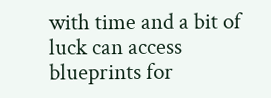with time and a bit of luck can access blueprints for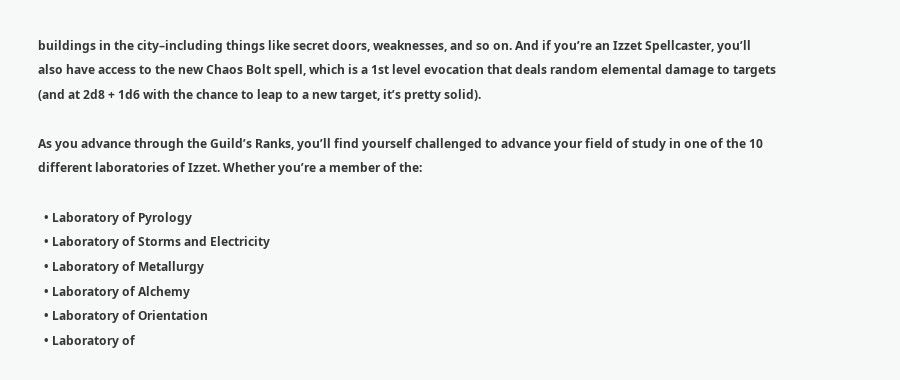buildings in the city–including things like secret doors, weaknesses, and so on. And if you’re an Izzet Spellcaster, you’ll also have access to the new Chaos Bolt spell, which is a 1st level evocation that deals random elemental damage to targets (and at 2d8 + 1d6 with the chance to leap to a new target, it’s pretty solid).

As you advance through the Guild’s Ranks, you’ll find yourself challenged to advance your field of study in one of the 10 different laboratories of Izzet. Whether you’re a member of the:

  • Laboratory of Pyrology
  • Laboratory of Storms and Electricity
  • Laboratory of Metallurgy
  • Laboratory of Alchemy
  • Laboratory of Orientation
  • Laboratory of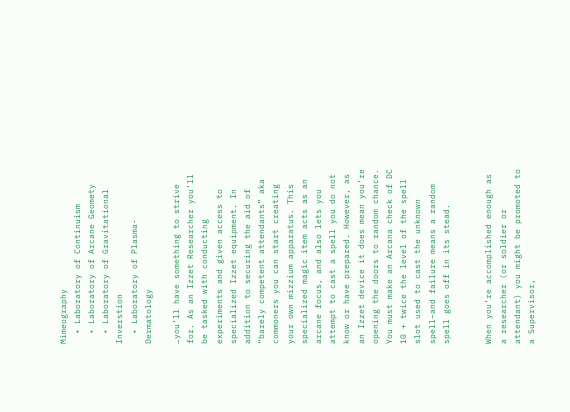Mimeography
  • Laboratory of Continuism
  • Laboratory of Arcane Geomety
  • Laboratory of Gravitational Inverstion
  • Laboratory of Plasma-Dermatology

…you’ll have something to strive for. As an Izzet Researcher you’ll be tasked with conducting experiments and given access to specialized Izzet equipment. In addition to securing the aid of “barely competent attendants” aka commoners you can start creating your own mizzium apparatus. This specialized magic item acts as an arcane focus, and also lets you attempt to cast a spell you do not know or have prepared. However, as an Izzet device it does mean you’re opening the doors to random chance. You must make an Arcana check of DC 10 + twice the level of the spell slot used to cast the unknown spell–and failure means a random spell goes off in its stead.


When you’re accomplished enough as a researcher (or soldier or attendant) you might be promoted to a Supervisor,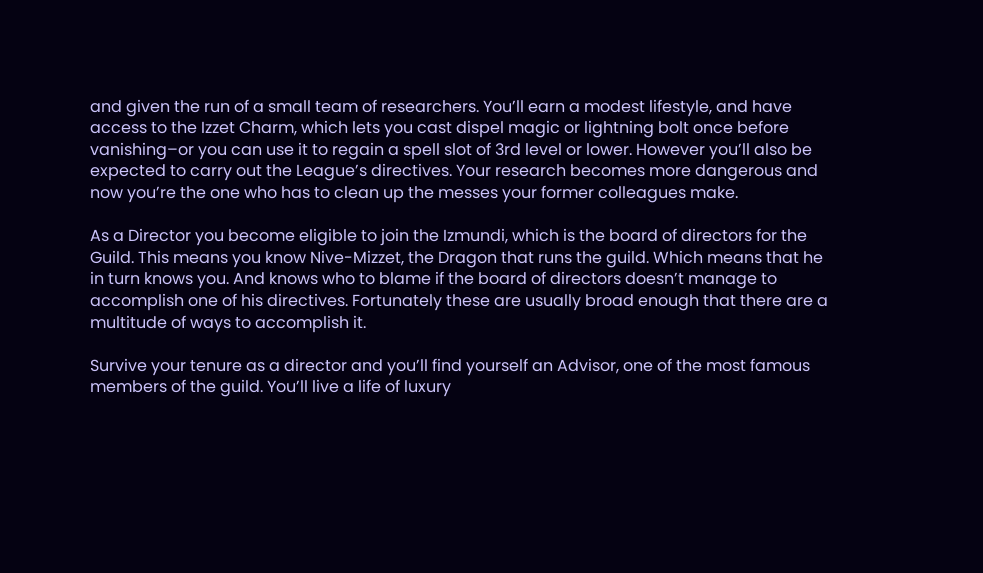and given the run of a small team of researchers. You’ll earn a modest lifestyle, and have access to the Izzet Charm, which lets you cast dispel magic or lightning bolt once before vanishing–or you can use it to regain a spell slot of 3rd level or lower. However you’ll also be expected to carry out the League’s directives. Your research becomes more dangerous and now you’re the one who has to clean up the messes your former colleagues make.

As a Director you become eligible to join the Izmundi, which is the board of directors for the Guild. This means you know Nive-Mizzet, the Dragon that runs the guild. Which means that he in turn knows you. And knows who to blame if the board of directors doesn’t manage to accomplish one of his directives. Fortunately these are usually broad enough that there are a multitude of ways to accomplish it.

Survive your tenure as a director and you’ll find yourself an Advisor, one of the most famous members of the guild. You’ll live a life of luxury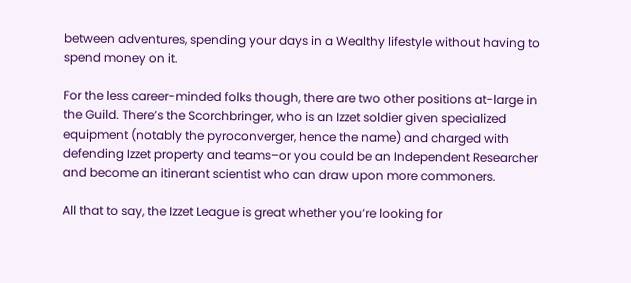between adventures, spending your days in a Wealthy lifestyle without having to spend money on it.

For the less career-minded folks though, there are two other positions at-large in the Guild. There’s the Scorchbringer, who is an Izzet soldier given specialized equipment (notably the pyroconverger, hence the name) and charged with defending Izzet property and teams–or you could be an Independent Researcher and become an itinerant scientist who can draw upon more commoners.

All that to say, the Izzet League is great whether you’re looking for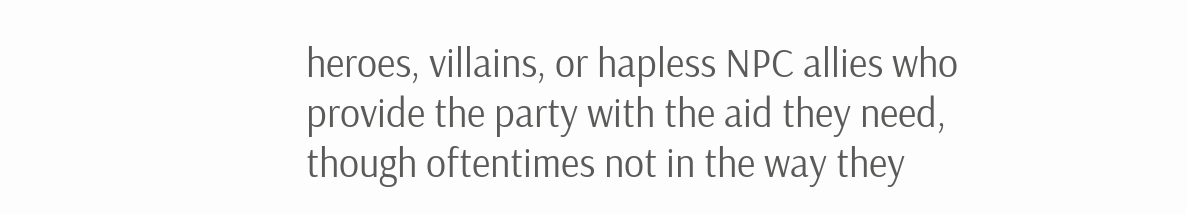heroes, villains, or hapless NPC allies who provide the party with the aid they need, though oftentimes not in the way they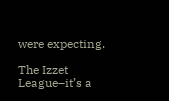were expecting.

The Izzet League–it’s a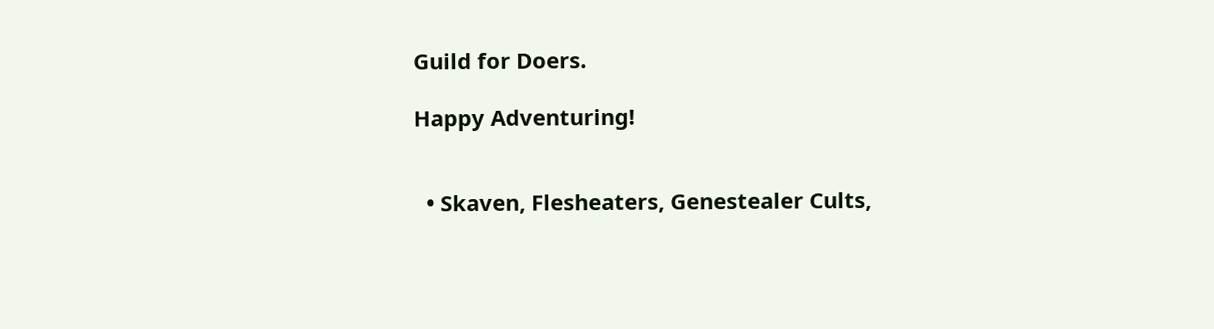Guild for Doers.

Happy Adventuring!


  • Skaven, Flesheaters, Genestealer Cults,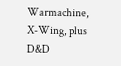Warmachine, X-Wing, plus D&D